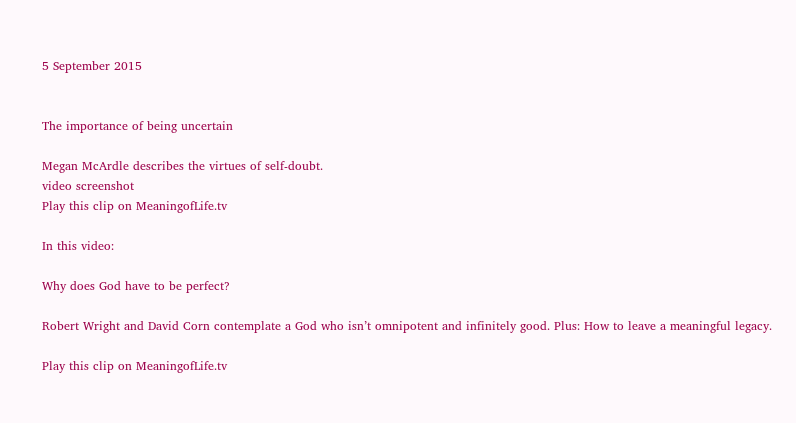5 September 2015


The importance of being uncertain

Megan McArdle describes the virtues of self-doubt.
video screenshot
Play this clip on MeaningofLife.tv

In this video:

Why does God have to be perfect?

Robert Wright and David Corn contemplate a God who isn’t omnipotent and infinitely good. Plus: How to leave a meaningful legacy.

Play this clip on MeaningofLife.tv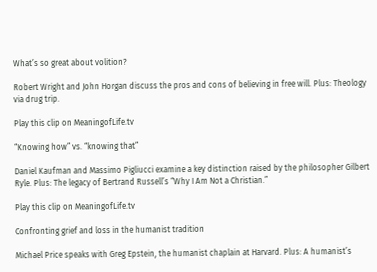What’s so great about volition?

Robert Wright and John Horgan discuss the pros and cons of believing in free will. Plus: Theology via drug trip.

Play this clip on MeaningofLife.tv

“Knowing how” vs. “knowing that”

Daniel Kaufman and Massimo Pigliucci examine a key distinction raised by the philosopher Gilbert Ryle. Plus: The legacy of Bertrand Russell’s “Why I Am Not a Christian.”

Play this clip on MeaningofLife.tv

Confronting grief and loss in the humanist tradition

Michael Price speaks with Greg Epstein, the humanist chaplain at Harvard. Plus: A humanist’s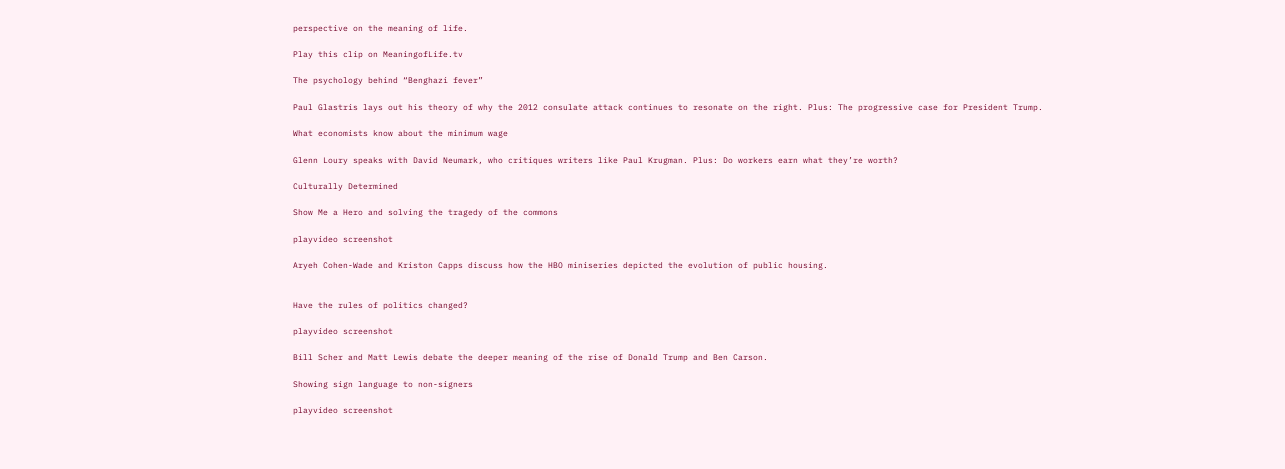perspective on the meaning of life.

Play this clip on MeaningofLife.tv

The psychology behind “Benghazi fever”

Paul Glastris lays out his theory of why the 2012 consulate attack continues to resonate on the right. Plus: The progressive case for President Trump.

What economists know about the minimum wage

Glenn Loury speaks with David Neumark, who critiques writers like Paul Krugman. Plus: Do workers earn what they’re worth?

Culturally Determined

Show Me a Hero and solving the tragedy of the commons

playvideo screenshot

Aryeh Cohen-Wade and Kriston Capps discuss how the HBO miniseries depicted the evolution of public housing.


Have the rules of politics changed?

playvideo screenshot

Bill Scher and Matt Lewis debate the deeper meaning of the rise of Donald Trump and Ben Carson.

Showing sign language to non-signers

playvideo screenshot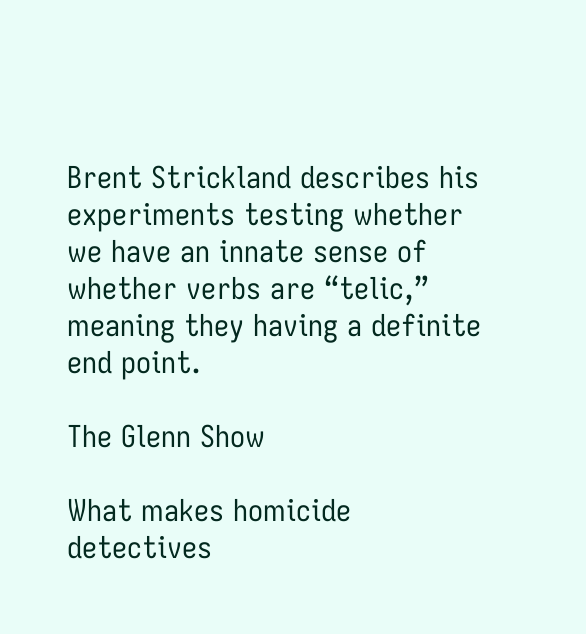Brent Strickland describes his experiments testing whether we have an innate sense of whether verbs are “telic,” meaning they having a definite end point.

The Glenn Show

What makes homicide detectives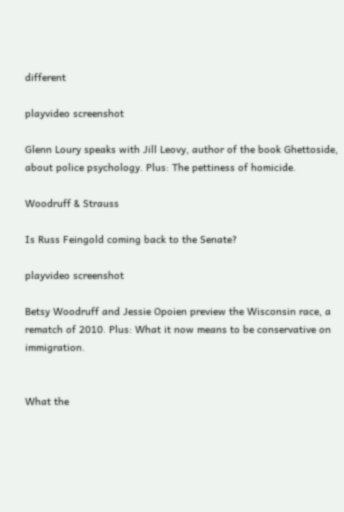different

playvideo screenshot

Glenn Loury speaks with Jill Leovy, author of the book Ghettoside, about police psychology. Plus: The pettiness of homicide.

Woodruff & Strauss

Is Russ Feingold coming back to the Senate?

playvideo screenshot

Betsy Woodruff and Jessie Opoien preview the Wisconsin race, a rematch of 2010. Plus: What it now means to be conservative on immigration.


What the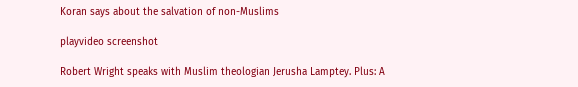Koran says about the salvation of non-Muslims

playvideo screenshot

Robert Wright speaks with Muslim theologian Jerusha Lamptey. Plus: A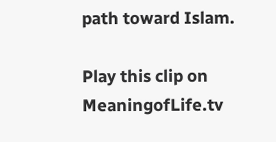path toward Islam.

Play this clip on MeaningofLife.tv